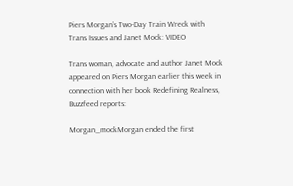Piers Morgan’s Two-Day Train Wreck with Trans Issues and Janet Mock: VIDEO

Trans woman, advocate and author Janet Mock appeared on Piers Morgan earlier this week in connection with her book Redefining Realness, Buzzfeed reports:

Morgan_mockMorgan ended the first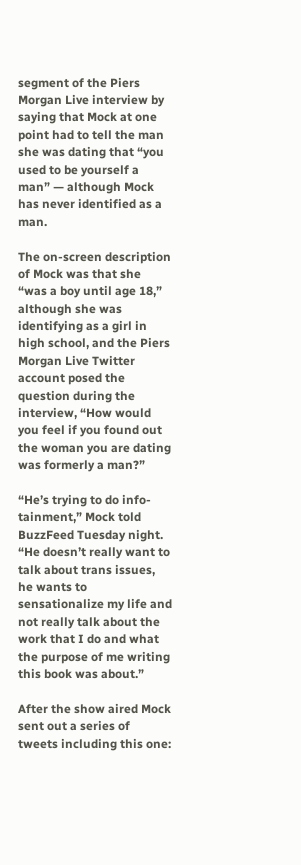segment of the Piers Morgan Live interview by saying that Mock at one point had to tell the man she was dating that “you used to be yourself a man” — although Mock has never identified as a man.

The on-screen description of Mock was that she “was a boy until age 18,” although she was identifying as a girl in high school, and the Piers Morgan Live Twitter account posed the question during the interview, “How would you feel if you found out the woman you are dating was formerly a man?”

“He’s trying to do info-tainment,” Mock told BuzzFeed Tuesday night. “He doesn’t really want to talk about trans issues, he wants to sensationalize my life and not really talk about the work that I do and what the purpose of me writing this book was about.”

After the show aired Mock sent out a series of tweets including this one: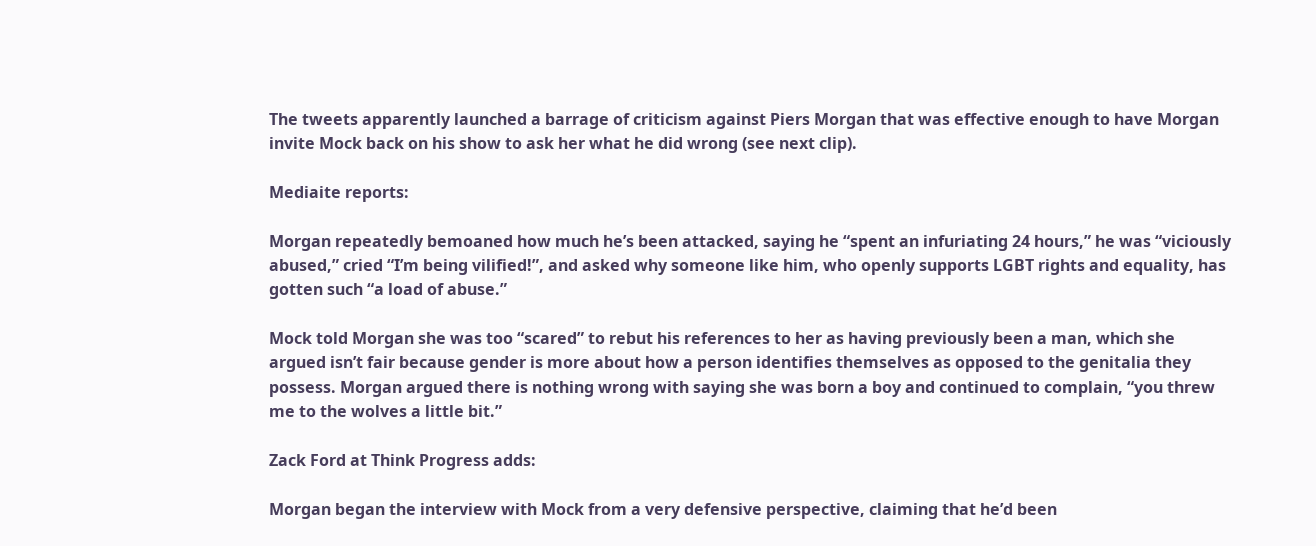The tweets apparently launched a barrage of criticism against Piers Morgan that was effective enough to have Morgan invite Mock back on his show to ask her what he did wrong (see next clip).

Mediaite reports:

Morgan repeatedly bemoaned how much he’s been attacked, saying he “spent an infuriating 24 hours,” he was “viciously abused,” cried “I’m being vilified!”, and asked why someone like him, who openly supports LGBT rights and equality, has gotten such “a load of abuse.”

Mock told Morgan she was too “scared” to rebut his references to her as having previously been a man, which she argued isn’t fair because gender is more about how a person identifies themselves as opposed to the genitalia they possess. Morgan argued there is nothing wrong with saying she was born a boy and continued to complain, “you threw me to the wolves a little bit.”

Zack Ford at Think Progress adds:

Morgan began the interview with Mock from a very defensive perspective, claiming that he’d been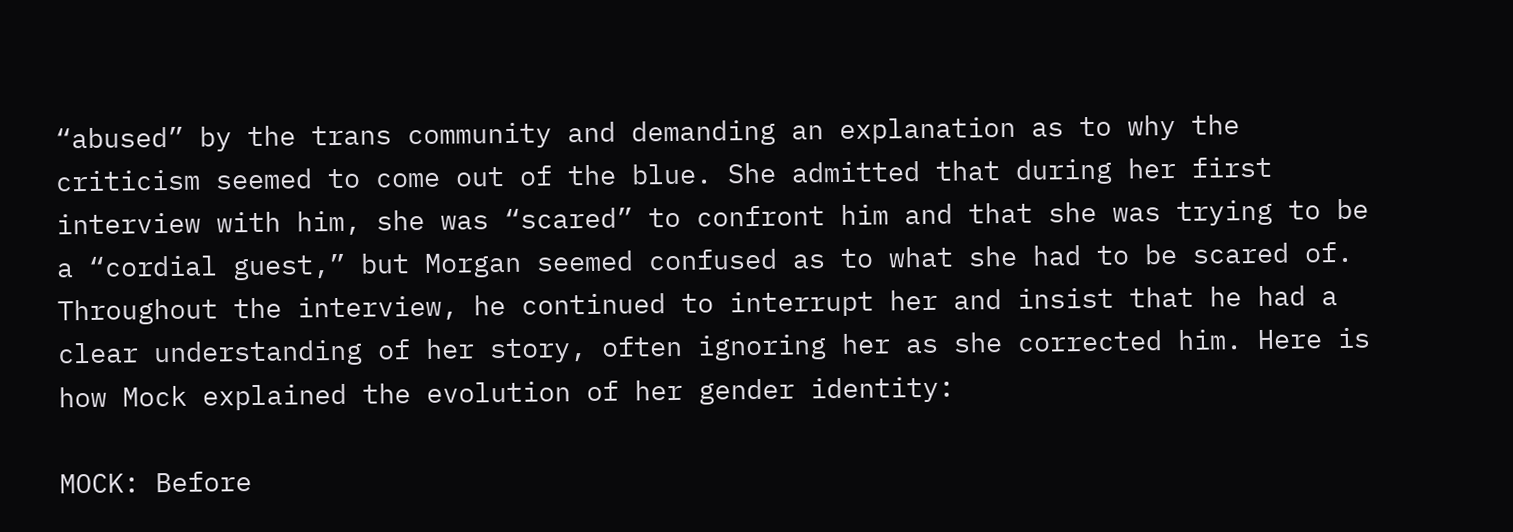“abused” by the trans community and demanding an explanation as to why the criticism seemed to come out of the blue. She admitted that during her first interview with him, she was “scared” to confront him and that she was trying to be a “cordial guest,” but Morgan seemed confused as to what she had to be scared of. Throughout the interview, he continued to interrupt her and insist that he had a clear understanding of her story, often ignoring her as she corrected him. Here is how Mock explained the evolution of her gender identity:

MOCK: Before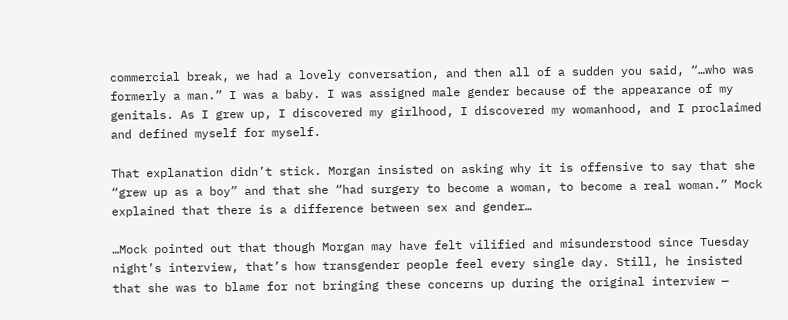commercial break, we had a lovely conversation, and then all of a sudden you said, “…who was formerly a man.” I was a baby. I was assigned male gender because of the appearance of my genitals. As I grew up, I discovered my girlhood, I discovered my womanhood, and I proclaimed and defined myself for myself.

That explanation didn’t stick. Morgan insisted on asking why it is offensive to say that she “grew up as a boy” and that she “had surgery to become a woman, to become a real woman.” Mock explained that there is a difference between sex and gender…

…Mock pointed out that though Morgan may have felt vilified and misunderstood since Tuesday night’s interview, that’s how transgender people feel every single day. Still, he insisted that she was to blame for not bringing these concerns up during the original interview —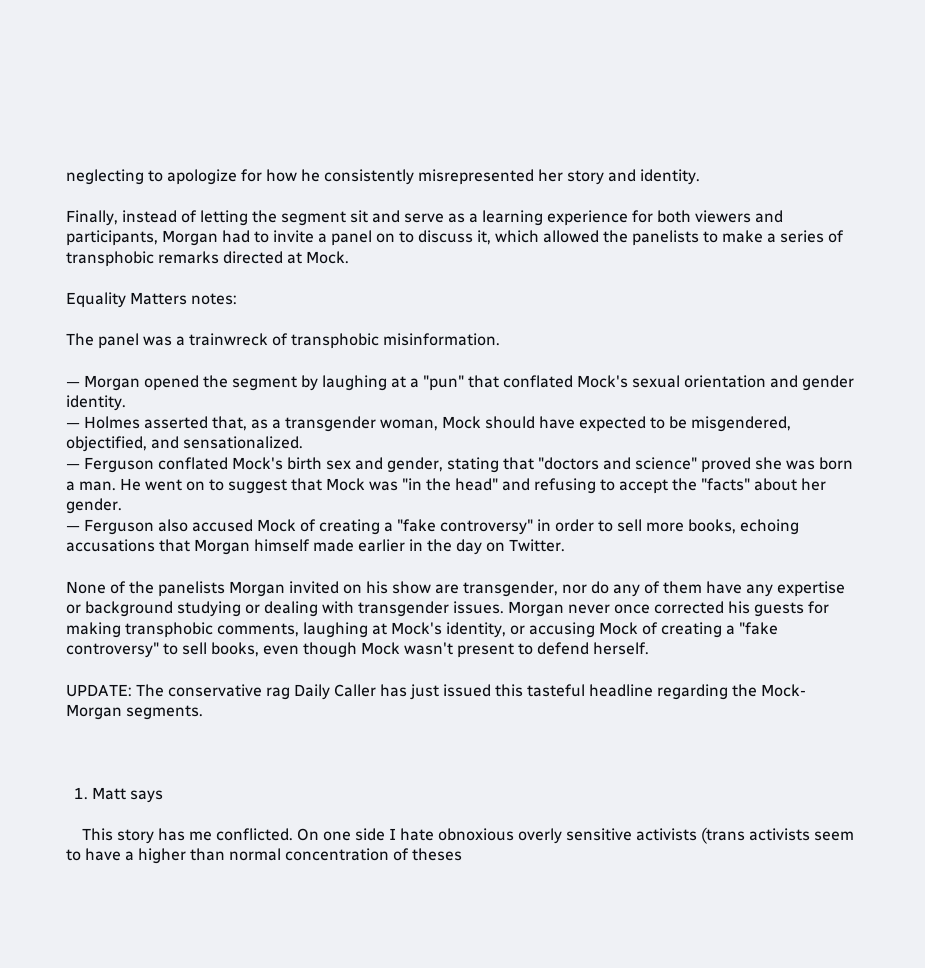neglecting to apologize for how he consistently misrepresented her story and identity.

Finally, instead of letting the segment sit and serve as a learning experience for both viewers and participants, Morgan had to invite a panel on to discuss it, which allowed the panelists to make a series of transphobic remarks directed at Mock.

Equality Matters notes:

The panel was a trainwreck of transphobic misinformation.

— Morgan opened the segment by laughing at a "pun" that conflated Mock's sexual orientation and gender identity.
— Holmes asserted that, as a transgender woman, Mock should have expected to be misgendered, objectified, and sensationalized.
— Ferguson conflated Mock's birth sex and gender, stating that "doctors and science" proved she was born a man. He went on to suggest that Mock was "in the head" and refusing to accept the "facts" about her gender.
— Ferguson also accused Mock of creating a "fake controversy" in order to sell more books, echoing accusations that Morgan himself made earlier in the day on Twitter.

None of the panelists Morgan invited on his show are transgender, nor do any of them have any expertise or background studying or dealing with transgender issues. Morgan never once corrected his guests for making transphobic comments, laughing at Mock's identity, or accusing Mock of creating a "fake controversy" to sell books, even though Mock wasn't present to defend herself.

UPDATE: The conservative rag Daily Caller has just issued this tasteful headline regarding the Mock-Morgan segments.



  1. Matt says

    This story has me conflicted. On one side I hate obnoxious overly sensitive activists (trans activists seem to have a higher than normal concentration of theses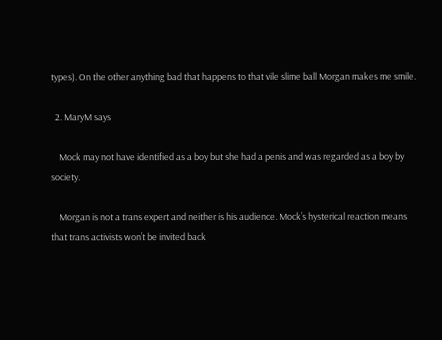types). On the other anything bad that happens to that vile slime ball Morgan makes me smile.

  2. MaryM says

    Mock may not have identified as a boy but she had a penis and was regarded as a boy by society.

    Morgan is not a trans expert and neither is his audience. Mock’s hysterical reaction means that trans activists won’t be invited back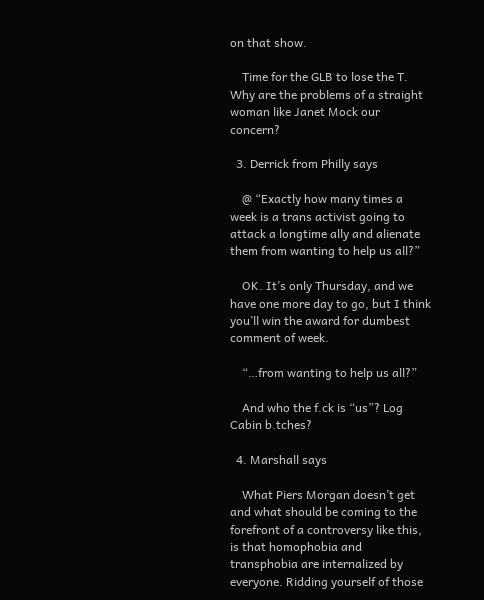on that show.

    Time for the GLB to lose the T. Why are the problems of a straight woman like Janet Mock our concern?

  3. Derrick from Philly says

    @ “Exactly how many times a week is a trans activist going to attack a longtime ally and alienate them from wanting to help us all?”

    OK. It’s only Thursday, and we have one more day to go, but I think you’ll win the award for dumbest comment of week.

    “…from wanting to help us all?”

    And who the f.ck is “us”? Log Cabin b.tches?

  4. Marshall says

    What Piers Morgan doesn’t get and what should be coming to the forefront of a controversy like this, is that homophobia and transphobia are internalized by everyone. Ridding yourself of those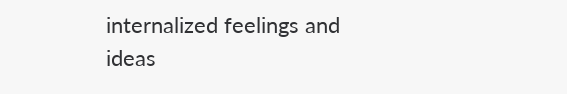internalized feelings and ideas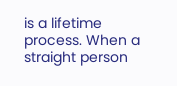is a lifetime process. When a straight person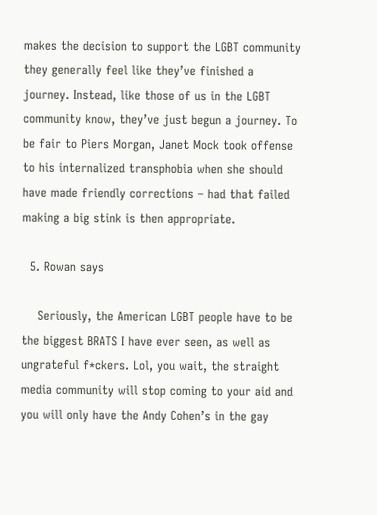makes the decision to support the LGBT community they generally feel like they’ve finished a journey. Instead, like those of us in the LGBT community know, they’ve just begun a journey. To be fair to Piers Morgan, Janet Mock took offense to his internalized transphobia when she should have made friendly corrections – had that failed making a big stink is then appropriate.

  5. Rowan says

    Seriously, the American LGBT people have to be the biggest BRATS I have ever seen, as well as ungrateful f*ckers. Lol, you wait, the straight media community will stop coming to your aid and you will only have the Andy Cohen’s in the gay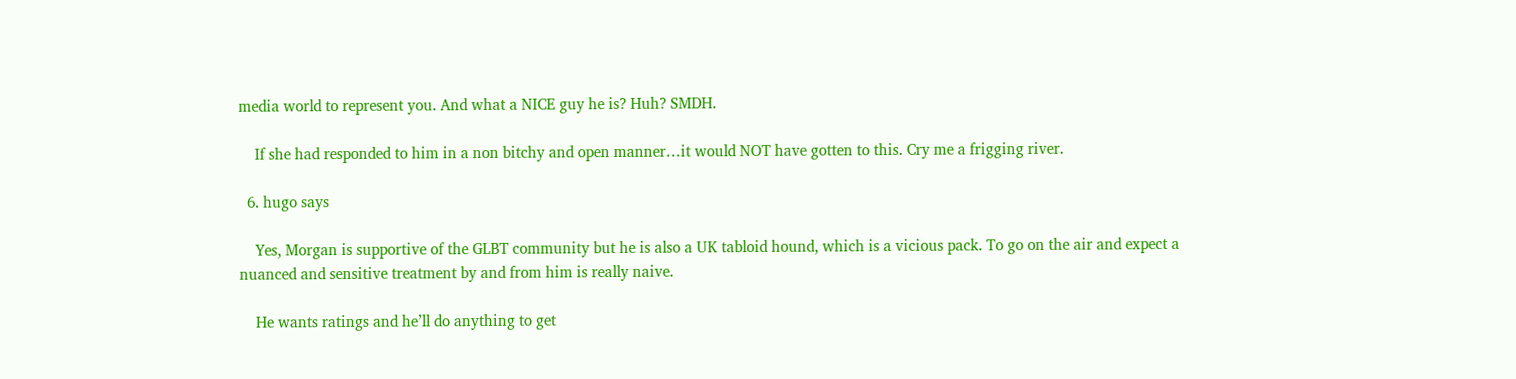media world to represent you. And what a NICE guy he is? Huh? SMDH.

    If she had responded to him in a non bitchy and open manner…it would NOT have gotten to this. Cry me a frigging river.

  6. hugo says

    Yes, Morgan is supportive of the GLBT community but he is also a UK tabloid hound, which is a vicious pack. To go on the air and expect a nuanced and sensitive treatment by and from him is really naive.

    He wants ratings and he’ll do anything to get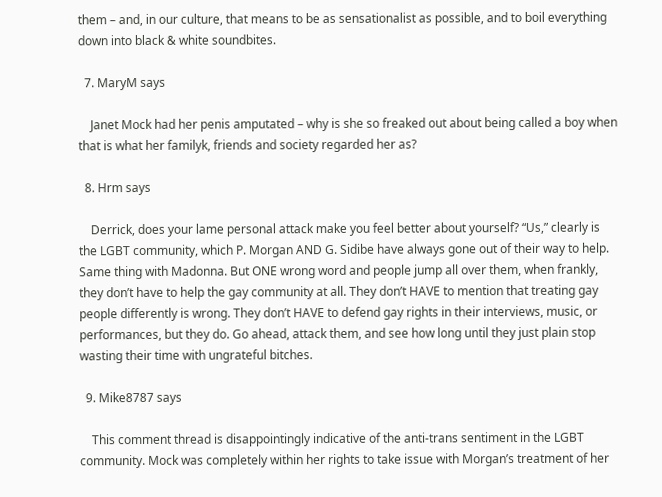them – and, in our culture, that means to be as sensationalist as possible, and to boil everything down into black & white soundbites.

  7. MaryM says

    Janet Mock had her penis amputated – why is she so freaked out about being called a boy when that is what her familyk, friends and society regarded her as?

  8. Hrm says

    Derrick, does your lame personal attack make you feel better about yourself? “Us,” clearly is the LGBT community, which P. Morgan AND G. Sidibe have always gone out of their way to help. Same thing with Madonna. But ONE wrong word and people jump all over them, when frankly, they don’t have to help the gay community at all. They don’t HAVE to mention that treating gay people differently is wrong. They don’t HAVE to defend gay rights in their interviews, music, or performances, but they do. Go ahead, attack them, and see how long until they just plain stop wasting their time with ungrateful bitches.

  9. Mike8787 says

    This comment thread is disappointingly indicative of the anti-trans sentiment in the LGBT community. Mock was completely within her rights to take issue with Morgan’s treatment of her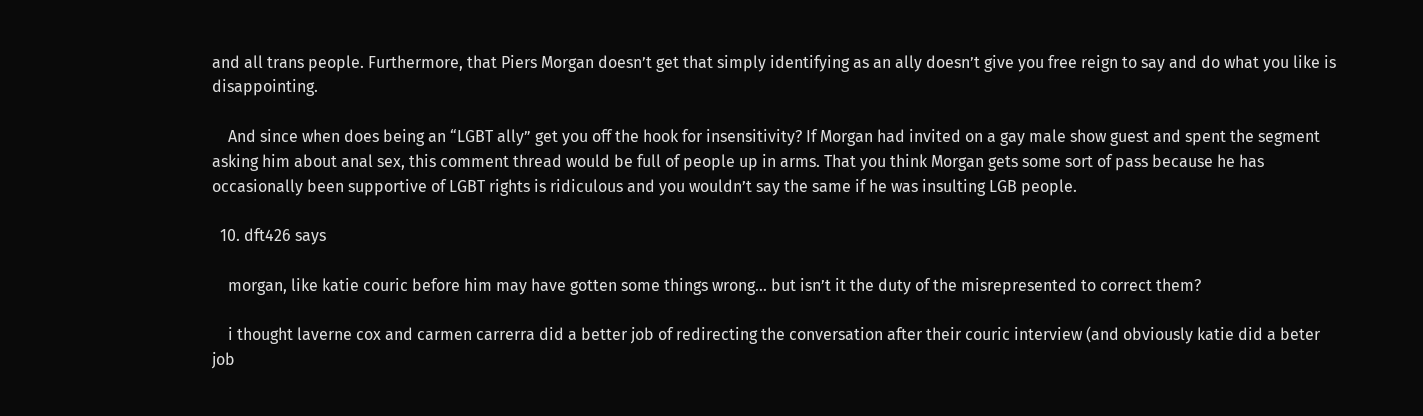and all trans people. Furthermore, that Piers Morgan doesn’t get that simply identifying as an ally doesn’t give you free reign to say and do what you like is disappointing.

    And since when does being an “LGBT ally” get you off the hook for insensitivity? If Morgan had invited on a gay male show guest and spent the segment asking him about anal sex, this comment thread would be full of people up in arms. That you think Morgan gets some sort of pass because he has occasionally been supportive of LGBT rights is ridiculous and you wouldn’t say the same if he was insulting LGB people.

  10. dft426 says

    morgan, like katie couric before him may have gotten some things wrong… but isn’t it the duty of the misrepresented to correct them?

    i thought laverne cox and carmen carrerra did a better job of redirecting the conversation after their couric interview (and obviously katie did a beter job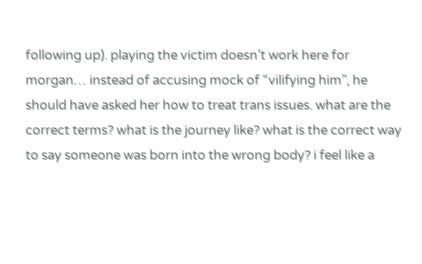following up). playing the victim doesn’t work here for morgan… instead of accusing mock of “vilifying him”, he should have asked her how to treat trans issues. what are the correct terms? what is the journey like? what is the correct way to say someone was born into the wrong body? i feel like a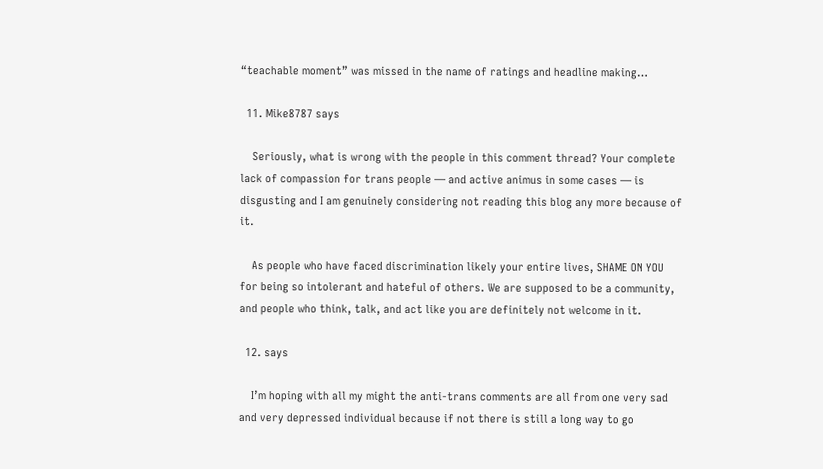“teachable moment” was missed in the name of ratings and headline making…

  11. Mike8787 says

    Seriously, what is wrong with the people in this comment thread? Your complete lack of compassion for trans people — and active animus in some cases — is disgusting and I am genuinely considering not reading this blog any more because of it.

    As people who have faced discrimination likely your entire lives, SHAME ON YOU for being so intolerant and hateful of others. We are supposed to be a community, and people who think, talk, and act like you are definitely not welcome in it.

  12. says

    I’m hoping with all my might the anti-trans comments are all from one very sad and very depressed individual because if not there is still a long way to go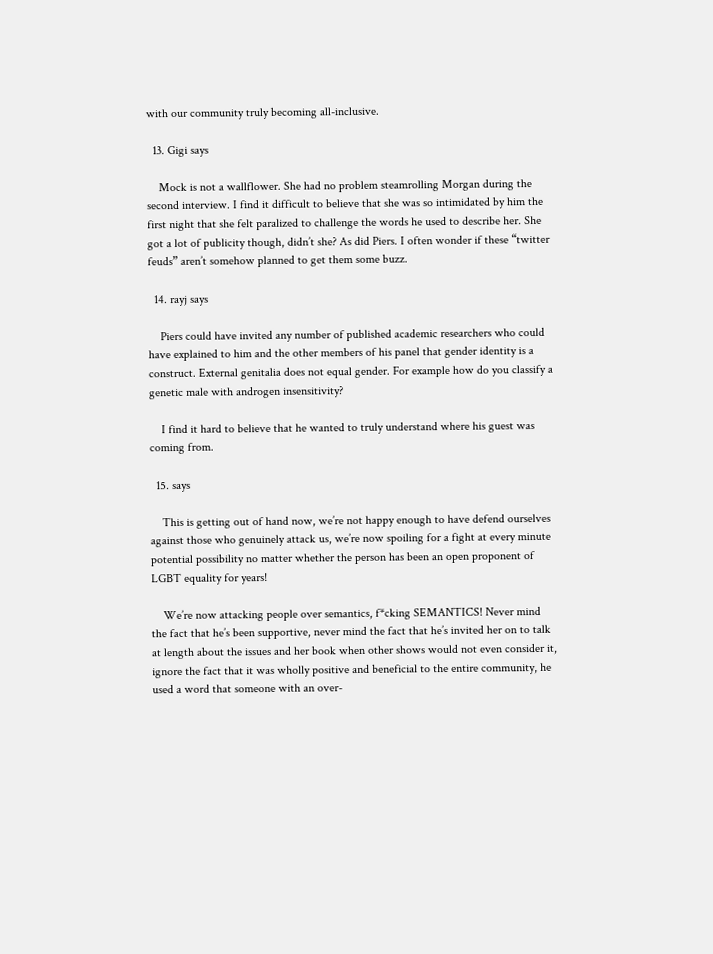with our community truly becoming all-inclusive.

  13. Gigi says

    Mock is not a wallflower. She had no problem steamrolling Morgan during the second interview. I find it difficult to believe that she was so intimidated by him the first night that she felt paralized to challenge the words he used to describe her. She got a lot of publicity though, didn’t she? As did Piers. I often wonder if these “twitter feuds” aren’t somehow planned to get them some buzz.

  14. rayj says

    Piers could have invited any number of published academic researchers who could have explained to him and the other members of his panel that gender identity is a construct. External genitalia does not equal gender. For example how do you classify a genetic male with androgen insensitivity?

    I find it hard to believe that he wanted to truly understand where his guest was coming from.

  15. says

    This is getting out of hand now, we’re not happy enough to have defend ourselves against those who genuinely attack us, we’re now spoiling for a fight at every minute potential possibility no matter whether the person has been an open proponent of LGBT equality for years!

    We’re now attacking people over semantics, f*cking SEMANTICS! Never mind the fact that he’s been supportive, never mind the fact that he’s invited her on to talk at length about the issues and her book when other shows would not even consider it, ignore the fact that it was wholly positive and beneficial to the entire community, he used a word that someone with an over-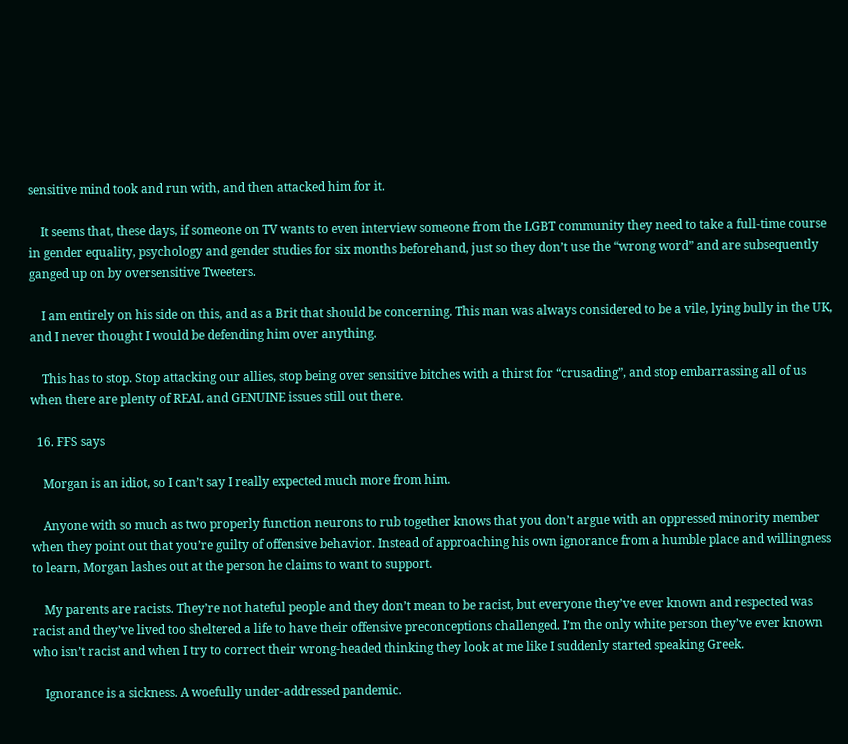sensitive mind took and run with, and then attacked him for it.

    It seems that, these days, if someone on TV wants to even interview someone from the LGBT community they need to take a full-time course in gender equality, psychology and gender studies for six months beforehand, just so they don’t use the “wrong word” and are subsequently ganged up on by oversensitive Tweeters.

    I am entirely on his side on this, and as a Brit that should be concerning. This man was always considered to be a vile, lying bully in the UK, and I never thought I would be defending him over anything.

    This has to stop. Stop attacking our allies, stop being over sensitive bitches with a thirst for “crusading”, and stop embarrassing all of us when there are plenty of REAL and GENUINE issues still out there.

  16. FFS says

    Morgan is an idiot, so I can’t say I really expected much more from him.

    Anyone with so much as two properly function neurons to rub together knows that you don’t argue with an oppressed minority member when they point out that you’re guilty of offensive behavior. Instead of approaching his own ignorance from a humble place and willingness to learn, Morgan lashes out at the person he claims to want to support.

    My parents are racists. They’re not hateful people and they don’t mean to be racist, but everyone they’ve ever known and respected was racist and they’ve lived too sheltered a life to have their offensive preconceptions challenged. I’m the only white person they’ve ever known who isn’t racist and when I try to correct their wrong-headed thinking they look at me like I suddenly started speaking Greek.

    Ignorance is a sickness. A woefully under-addressed pandemic.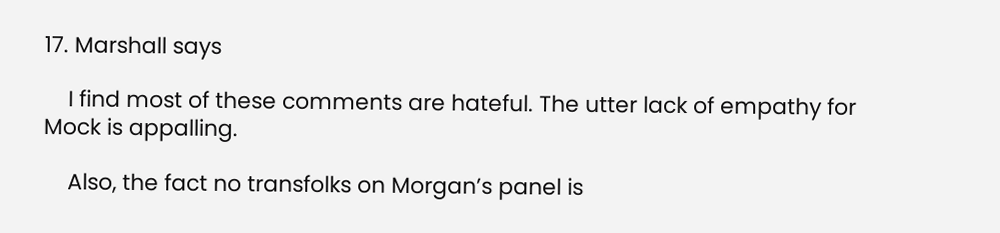17. Marshall says

    I find most of these comments are hateful. The utter lack of empathy for Mock is appalling.

    Also, the fact no transfolks on Morgan’s panel is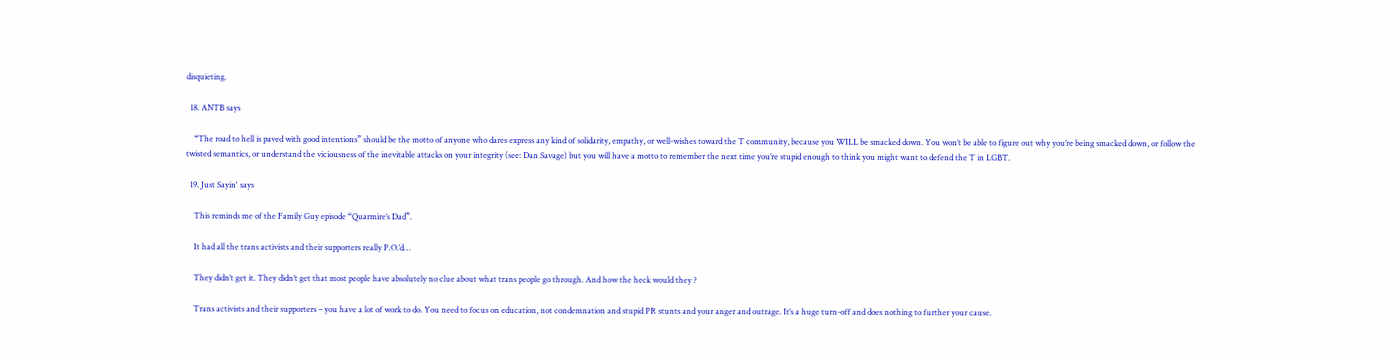disquieting.

  18. ANTB says

    “The road to hell is paved with good intentions” should be the motto of anyone who dares express any kind of solidarity, empathy, or well-wishes toward the T community, because you WILL be smacked down. You won’t be able to figure out why you’re being smacked down, or follow the twisted semantics, or understand the viciousness of the inevitable attacks on your integrity (see: Dan Savage) but you will have a motto to remember the next time you’re stupid enough to think you might want to defend the T in LGBT.

  19. Just Sayin' says

    This reminds me of the Family Guy episode “Quarmire’s Dad”.

    It had all the trans activists and their supporters really P.O.’d…

    They didn’t get it. They didn’t get that most people have absolutely no clue about what trans people go through. And how the heck would they ?

    Trans activists and their supporters – you have a lot of work to do. You need to focus on education, not condemnation and stupid PR stunts and your anger and outrage. It’s a huge turn-off and does nothing to further your cause.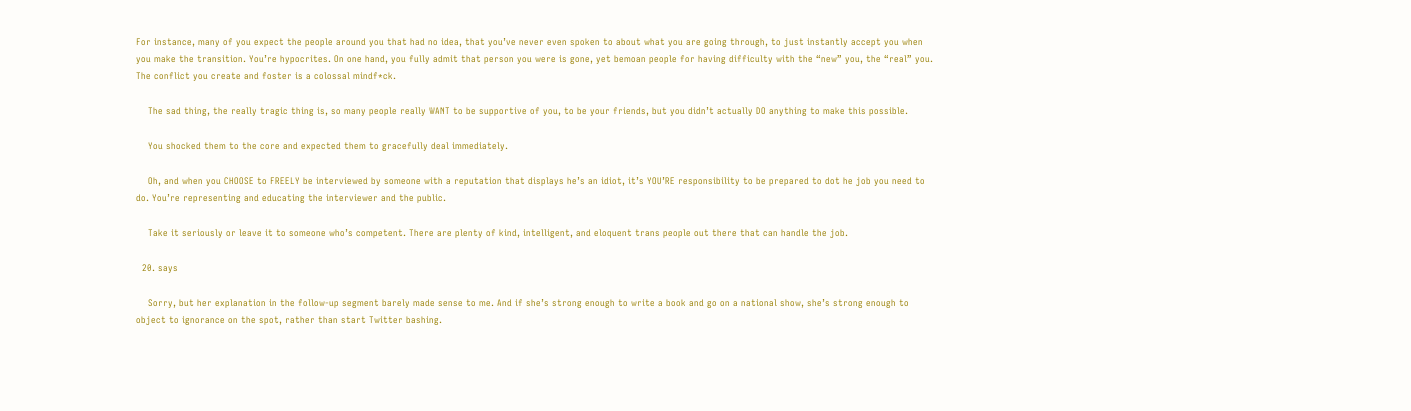For instance, many of you expect the people around you that had no idea, that you’ve never even spoken to about what you are going through, to just instantly accept you when you make the transition. You’re hypocrites. On one hand, you fully admit that person you were is gone, yet bemoan people for having difficulty with the “new” you, the “real” you. The conflict you create and foster is a colossal mindf*ck.

    The sad thing, the really tragic thing is, so many people really WANT to be supportive of you, to be your friends, but you didn’t actually DO anything to make this possible.

    You shocked them to the core and expected them to gracefully deal immediately.

    Oh, and when you CHOOSE to FREELY be interviewed by someone with a reputation that displays he’s an idiot, it’s YOU’RE responsibility to be prepared to dot he job you need to do. You’re representing and educating the interviewer and the public.

    Take it seriously or leave it to someone who’s competent. There are plenty of kind, intelligent, and eloquent trans people out there that can handle the job.

  20. says

    Sorry, but her explanation in the follow-up segment barely made sense to me. And if she’s strong enough to write a book and go on a national show, she’s strong enough to object to ignorance on the spot, rather than start Twitter bashing.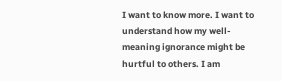I want to know more. I want to understand how my well-meaning ignorance might be hurtful to others. I am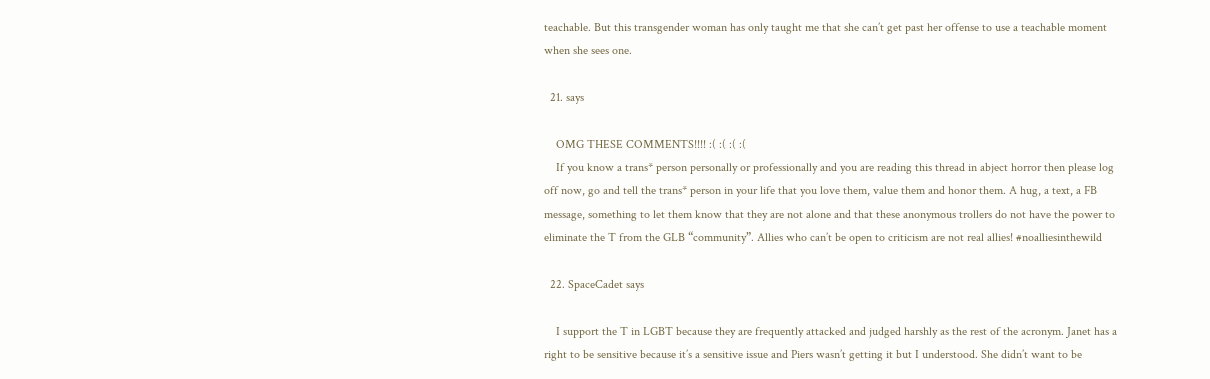teachable. But this transgender woman has only taught me that she can’t get past her offense to use a teachable moment when she sees one.

  21. says

    OMG THESE COMMENTS!!!! :( :( :( :(
    If you know a trans* person personally or professionally and you are reading this thread in abject horror then please log off now, go and tell the trans* person in your life that you love them, value them and honor them. A hug, a text, a FB message, something to let them know that they are not alone and that these anonymous trollers do not have the power to eliminate the T from the GLB “community”. Allies who can’t be open to criticism are not real allies! #noalliesinthewild

  22. SpaceCadet says

    I support the T in LGBT because they are frequently attacked and judged harshly as the rest of the acronym. Janet has a right to be sensitive because it’s a sensitive issue and Piers wasn’t getting it but I understood. She didn’t want to be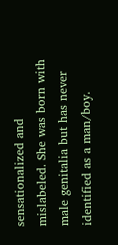sensationalized and mislabeled. She was born with male genitalia but has never identified as a man/boy.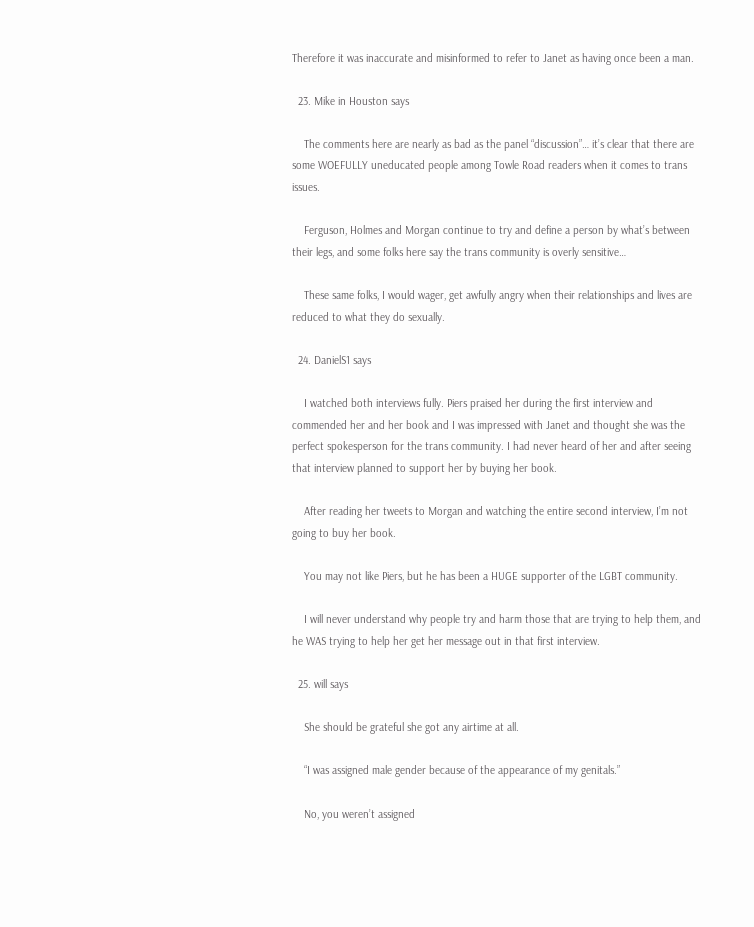Therefore it was inaccurate and misinformed to refer to Janet as having once been a man.

  23. Mike in Houston says

    The comments here are nearly as bad as the panel “discussion”… it’s clear that there are some WOEFULLY uneducated people among Towle Road readers when it comes to trans issues.

    Ferguson, Holmes and Morgan continue to try and define a person by what’s between their legs, and some folks here say the trans community is overly sensitive…

    These same folks, I would wager, get awfully angry when their relationships and lives are reduced to what they do sexually.

  24. DanielS1 says

    I watched both interviews fully. Piers praised her during the first interview and commended her and her book and I was impressed with Janet and thought she was the perfect spokesperson for the trans community. I had never heard of her and after seeing that interview planned to support her by buying her book.

    After reading her tweets to Morgan and watching the entire second interview, I’m not going to buy her book.

    You may not like Piers, but he has been a HUGE supporter of the LGBT community.

    I will never understand why people try and harm those that are trying to help them, and he WAS trying to help her get her message out in that first interview.

  25. will says

    She should be grateful she got any airtime at all.

    “I was assigned male gender because of the appearance of my genitals.”

    No, you weren’t assigned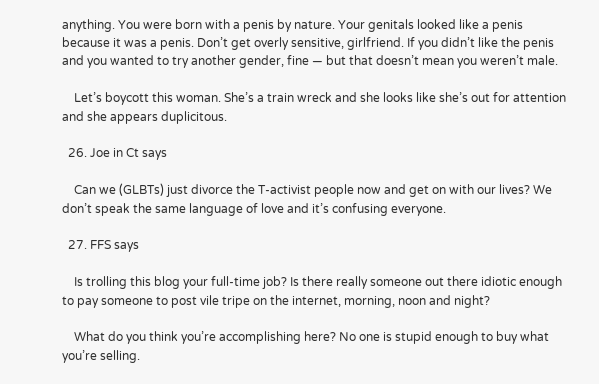anything. You were born with a penis by nature. Your genitals looked like a penis because it was a penis. Don’t get overly sensitive, girlfriend. If you didn’t like the penis and you wanted to try another gender, fine — but that doesn’t mean you weren’t male.

    Let’s boycott this woman. She’s a train wreck and she looks like she’s out for attention and she appears duplicitous.

  26. Joe in Ct says

    Can we (GLBTs) just divorce the T-activist people now and get on with our lives? We don’t speak the same language of love and it’s confusing everyone.

  27. FFS says

    Is trolling this blog your full-time job? Is there really someone out there idiotic enough to pay someone to post vile tripe on the internet, morning, noon and night?

    What do you think you’re accomplishing here? No one is stupid enough to buy what you’re selling.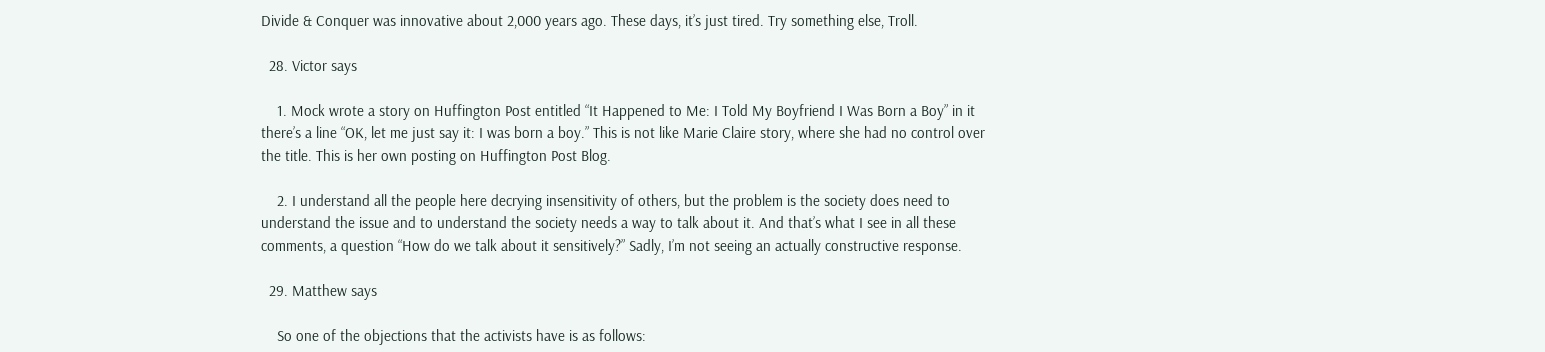Divide & Conquer was innovative about 2,000 years ago. These days, it’s just tired. Try something else, Troll.

  28. Victor says

    1. Mock wrote a story on Huffington Post entitled “It Happened to Me: I Told My Boyfriend I Was Born a Boy” in it there’s a line “OK, let me just say it: I was born a boy.” This is not like Marie Claire story, where she had no control over the title. This is her own posting on Huffington Post Blog.

    2. I understand all the people here decrying insensitivity of others, but the problem is the society does need to understand the issue and to understand the society needs a way to talk about it. And that’s what I see in all these comments, a question “How do we talk about it sensitively?” Sadly, I’m not seeing an actually constructive response.

  29. Matthew says

    So one of the objections that the activists have is as follows: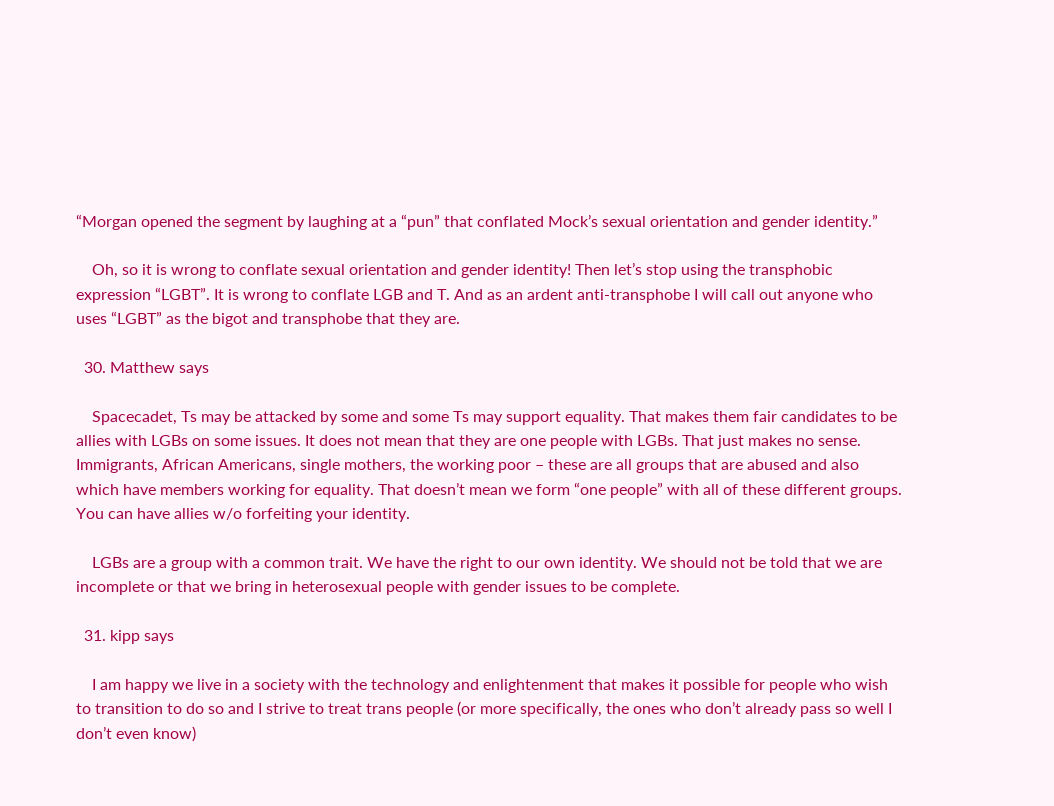“Morgan opened the segment by laughing at a “pun” that conflated Mock’s sexual orientation and gender identity.”

    Oh, so it is wrong to conflate sexual orientation and gender identity! Then let’s stop using the transphobic expression “LGBT”. It is wrong to conflate LGB and T. And as an ardent anti-transphobe I will call out anyone who uses “LGBT” as the bigot and transphobe that they are.

  30. Matthew says

    Spacecadet, Ts may be attacked by some and some Ts may support equality. That makes them fair candidates to be allies with LGBs on some issues. It does not mean that they are one people with LGBs. That just makes no sense. Immigrants, African Americans, single mothers, the working poor – these are all groups that are abused and also which have members working for equality. That doesn’t mean we form “one people” with all of these different groups. You can have allies w/o forfeiting your identity.

    LGBs are a group with a common trait. We have the right to our own identity. We should not be told that we are incomplete or that we bring in heterosexual people with gender issues to be complete.

  31. kipp says

    I am happy we live in a society with the technology and enlightenment that makes it possible for people who wish to transition to do so and I strive to treat trans people (or more specifically, the ones who don’t already pass so well I don’t even know)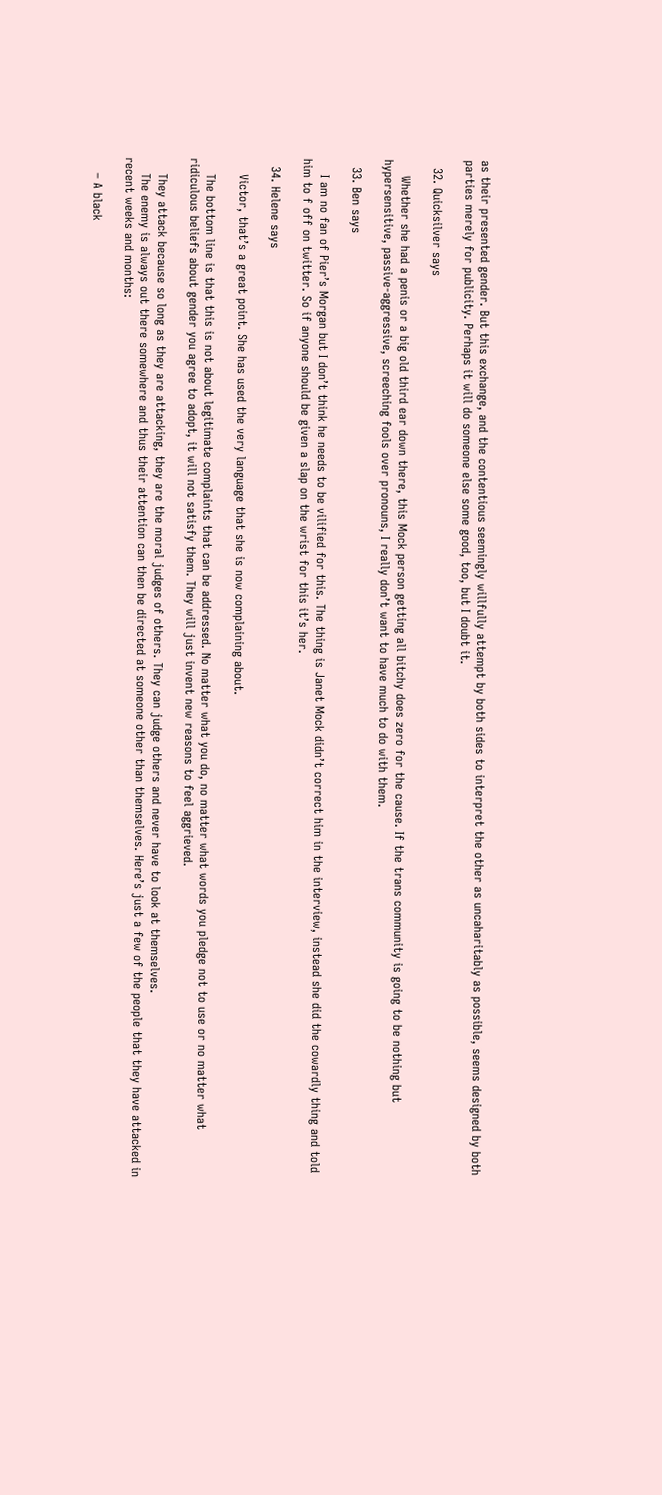as their presented gender. But this exchange, and the contentious seemingly willfully attempt by both sides to interpret the other as uncaharitably as possible, seems designed by both parties merely for publicity. Perhaps it will do someone else some good, too, but I doubt it.

  32. Quicksilver says

    Whether she had a penis or a big old third ear down there, this Mock person getting all bitchy does zero for the cause. If the trans community is going to be nothing but hypersensitive, passive-aggressive, screeching fools over pronouns, I really don’t want to have much to do with them.

  33. Ben says

    I am no fan of Pier’s Morgan but I don’t think he needs to be vilified for this. The thing is Janet Mock didn’t correct him in the interview, instead she did the cowardly thing and told him to f off on twitter. So if anyone should be given a slap on the wrist for this it’s her.

  34. Helene says

    Victor, that’s a great point. She has used the very language that she is now complaining about.

    The bottom line is that this is not about legitimate complaints that can be addressed. No matter what you do, no matter what words you pledge not to use or no matter what ridiculous beliefs about gender you agree to adopt, it will not satisfy them. They will just invent new reasons to feel aggrieved.

    They attack because so long as they are attacking, they are the moral judges of others. They can judge others and never have to look at themselves.
    The enemy is always out there somewhere and thus their attention can then be directed at someone other than themselves. Here’s just a few of the people that they have attacked in recent weeks and months:

    – A black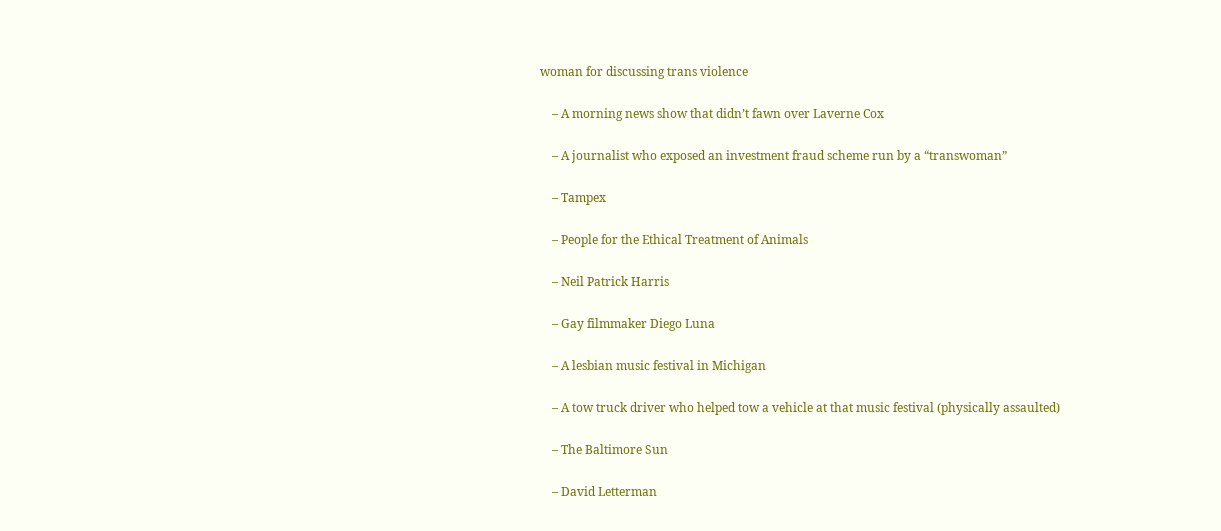woman for discussing trans violence

    – A morning news show that didn’t fawn over Laverne Cox

    – A journalist who exposed an investment fraud scheme run by a “transwoman”

    – Tampex

    – People for the Ethical Treatment of Animals

    – Neil Patrick Harris

    – Gay filmmaker Diego Luna

    – A lesbian music festival in Michigan

    – A tow truck driver who helped tow a vehicle at that music festival (physically assaulted)

    – The Baltimore Sun

    – David Letterman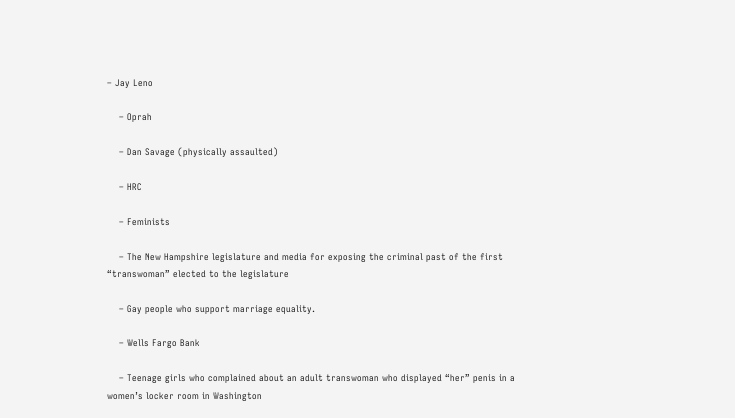– Jay Leno

    – Oprah

    – Dan Savage (physically assaulted)

    – HRC

    – Feminists

    – The New Hampshire legislature and media for exposing the criminal past of the first “transwoman” elected to the legislature

    – Gay people who support marriage equality.

    – Wells Fargo Bank

    – Teenage girls who complained about an adult transwoman who displayed “her” penis in a women’s locker room in Washington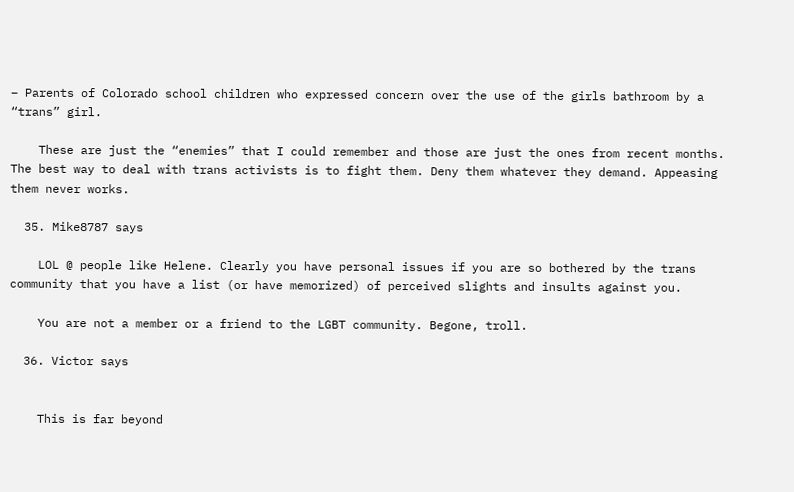– Parents of Colorado school children who expressed concern over the use of the girls bathroom by a “trans” girl.

    These are just the “enemies” that I could remember and those are just the ones from recent months. The best way to deal with trans activists is to fight them. Deny them whatever they demand. Appeasing them never works.

  35. Mike8787 says

    LOL @ people like Helene. Clearly you have personal issues if you are so bothered by the trans community that you have a list (or have memorized) of perceived slights and insults against you.

    You are not a member or a friend to the LGBT community. Begone, troll.

  36. Victor says


    This is far beyond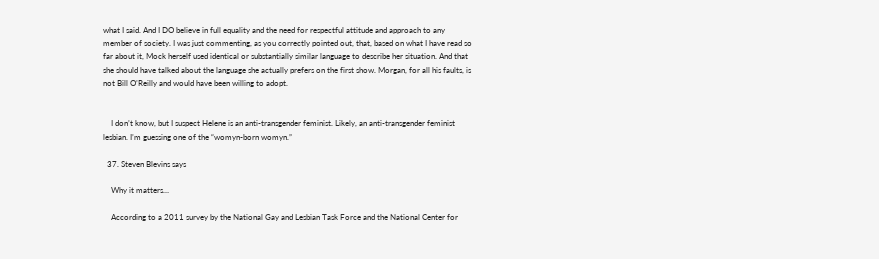what I said. And I DO believe in full equality and the need for respectful attitude and approach to any member of society. I was just commenting, as you correctly pointed out, that, based on what I have read so far about it, Mock herself used identical or substantially similar language to describe her situation. And that she should have talked about the language she actually prefers on the first show. Morgan, for all his faults, is not Bill O’Reilly and would have been willing to adopt.


    I don’t know, but I suspect Helene is an anti-transgender feminist. Likely, an anti-transgender feminist lesbian. I’m guessing one of the “womyn-born womyn.”

  37. Steven Blevins says

    Why it matters…

    According to a 2011 survey by the National Gay and Lesbian Task Force and the National Center for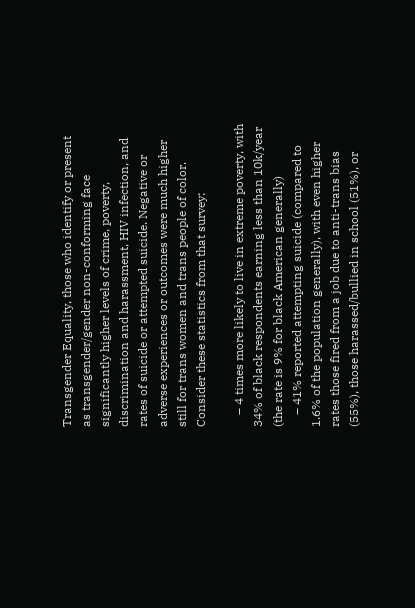Transgender Equality, those who identify or present as transgender/gender non-conforming face significantly higher levels of crime, poverty, discrimination and harassment, HIV infection, and rates of suicide or attempted suicide. Negative or adverse experiences or outcomes were much higher still for trans women and trans people of color. Consider these statistics from that survey:

    – 4 times more likely to live in extreme poverty, with 34% of black respondents earning less than 10k/year (the rate is 9% for black American generally)
    – 41% reported attempting suicide (compared to 1.6% of the population generally), with even higher rates those fired from a job due to anti-trans bias (55%), those harassed/bullied in school (51%), or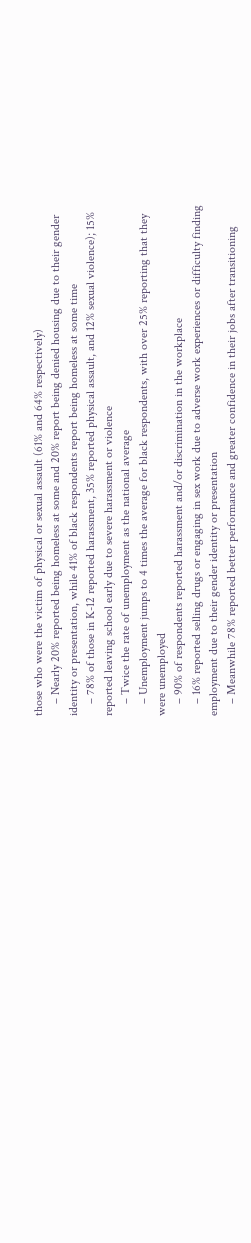those who were the victim of physical or sexual assault (61% and 64% respectively)
    – Nearly 20% reported being homeless at some and 20% report being denied housing due to their gender identity or presentation, while 41% of black respondents report being homeless at some time
    – 78% of those in K-12 reported harassment, 35% reported physical assault, and 12% sexual violence); 15% reported leaving school early due to severe harassment or violence
    – Twice the rate of unemployment as the national average
    – Unemployment jumps to 4 times the average for black respondents, with over 25% reporting that they were unemployed
    – 90% of respondents reported harassment and/or discrimination in the workplace
    – 16% reported selling drugs or engaging in sex work due to adverse work experiences or difficulty finding employment due to their gender identity or presentation
    – Meanwhile 78% reported better performance and greater confidence in their jobs after transitioning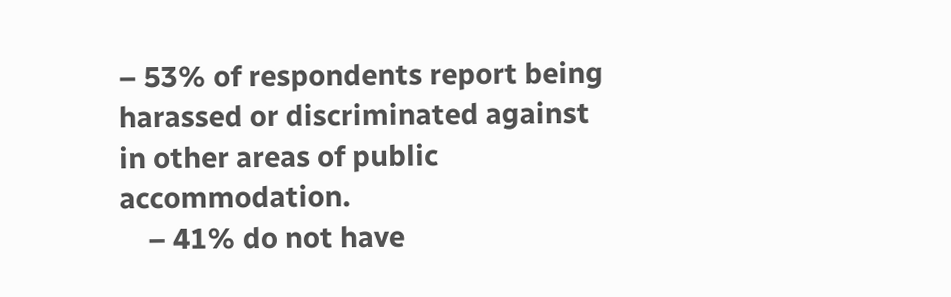– 53% of respondents report being harassed or discriminated against in other areas of public accommodation.
    – 41% do not have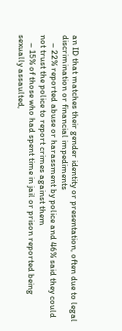an ID that matches their gender identity or presentation, often due to legal discrimination or financial impediments
    – 22% reported abuse or harassment by police and 46% said they could not trust the police to report crimes against them
    – 15% of those who had spent time in jail or prison reported being sexually assaulted,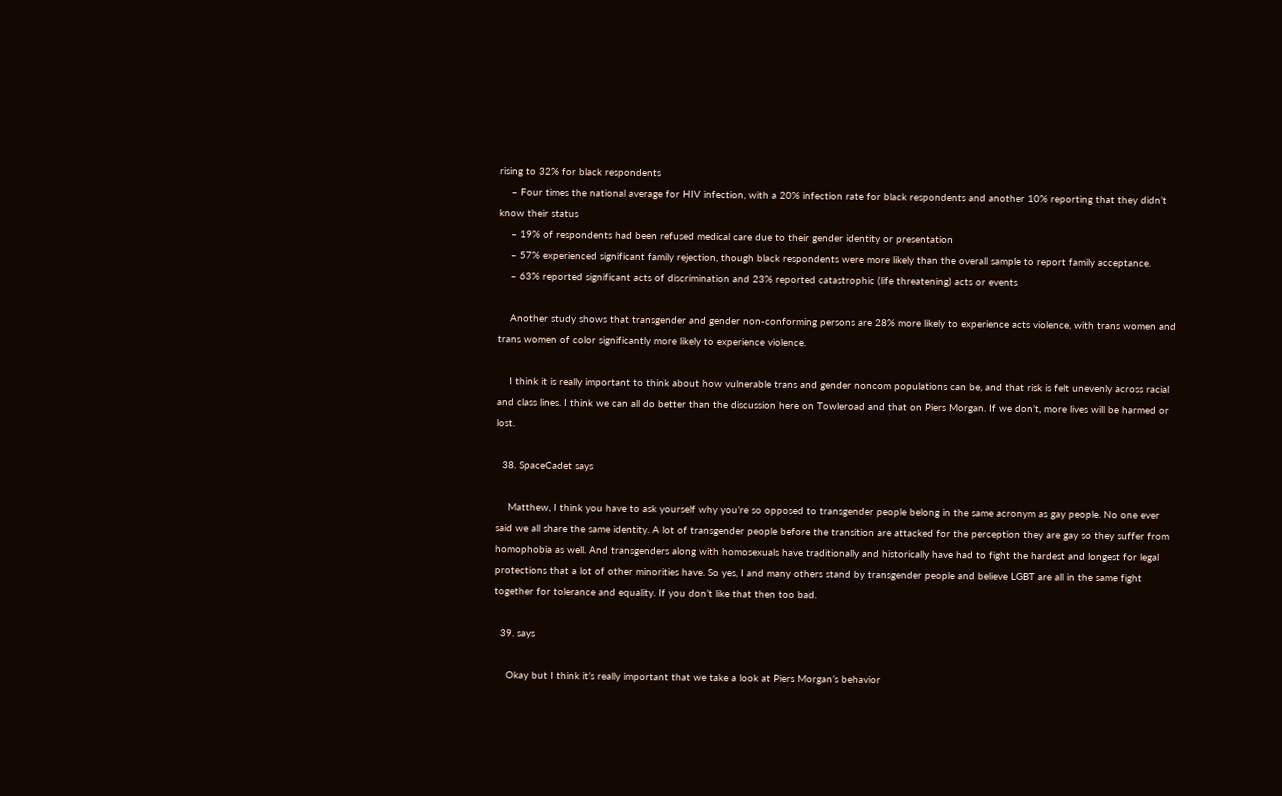rising to 32% for black respondents
    – Four times the national average for HIV infection, with a 20% infection rate for black respondents and another 10% reporting that they didn’t know their status
    – 19% of respondents had been refused medical care due to their gender identity or presentation
    – 57% experienced significant family rejection, though black respondents were more likely than the overall sample to report family acceptance.
    – 63% reported significant acts of discrimination and 23% reported catastrophic (life threatening) acts or events

    Another study shows that transgender and gender non-conforming persons are 28% more likely to experience acts violence, with trans women and trans women of color significantly more likely to experience violence.

    I think it is really important to think about how vulnerable trans and gender noncom populations can be, and that risk is felt unevenly across racial and class lines. I think we can all do better than the discussion here on Towleroad and that on Piers Morgan. If we don’t, more lives will be harmed or lost.

  38. SpaceCadet says

    Matthew, I think you have to ask yourself why you’re so opposed to transgender people belong in the same acronym as gay people. No one ever said we all share the same identity. A lot of transgender people before the transition are attacked for the perception they are gay so they suffer from homophobia as well. And transgenders along with homosexuals have traditionally and historically have had to fight the hardest and longest for legal protections that a lot of other minorities have. So yes, I and many others stand by transgender people and believe LGBT are all in the same fight together for tolerance and equality. If you don’t like that then too bad.

  39. says

    Okay but I think it’s really important that we take a look at Piers Morgan’s behavior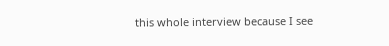this whole interview because I see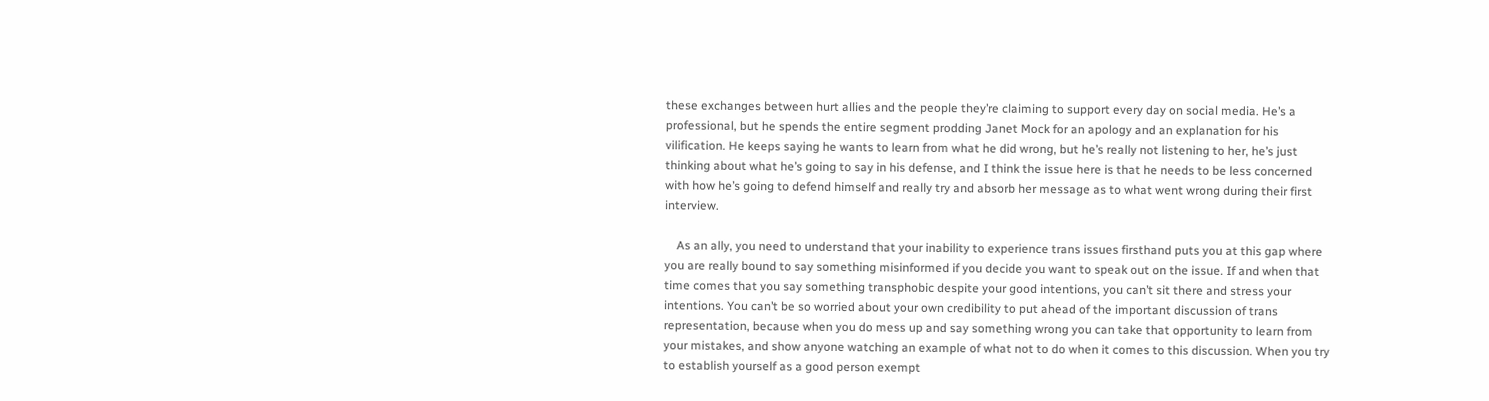these exchanges between hurt allies and the people they’re claiming to support every day on social media. He’s a professional, but he spends the entire segment prodding Janet Mock for an apology and an explanation for his vilification. He keeps saying he wants to learn from what he did wrong, but he’s really not listening to her, he’s just thinking about what he’s going to say in his defense, and I think the issue here is that he needs to be less concerned with how he’s going to defend himself and really try and absorb her message as to what went wrong during their first interview.

    As an ally, you need to understand that your inability to experience trans issues firsthand puts you at this gap where you are really bound to say something misinformed if you decide you want to speak out on the issue. If and when that time comes that you say something transphobic despite your good intentions, you can’t sit there and stress your intentions. You can’t be so worried about your own credibility to put ahead of the important discussion of trans representation, because when you do mess up and say something wrong you can take that opportunity to learn from your mistakes, and show anyone watching an example of what not to do when it comes to this discussion. When you try to establish yourself as a good person exempt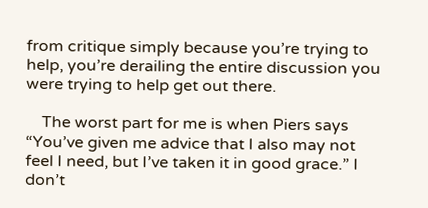from critique simply because you’re trying to help, you’re derailing the entire discussion you were trying to help get out there.

    The worst part for me is when Piers says “You’ve given me advice that I also may not feel I need, but I’ve taken it in good grace.” I don’t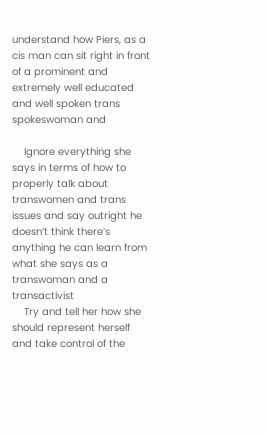understand how Piers, as a cis man can sit right in front of a prominent and extremely well educated and well spoken trans spokeswoman and

    Ignore everything she says in terms of how to properly talk about transwomen and trans issues and say outright he doesn’t think there’s anything he can learn from what she says as a transwoman and a transactivist
    Try and tell her how she should represent herself and take control of the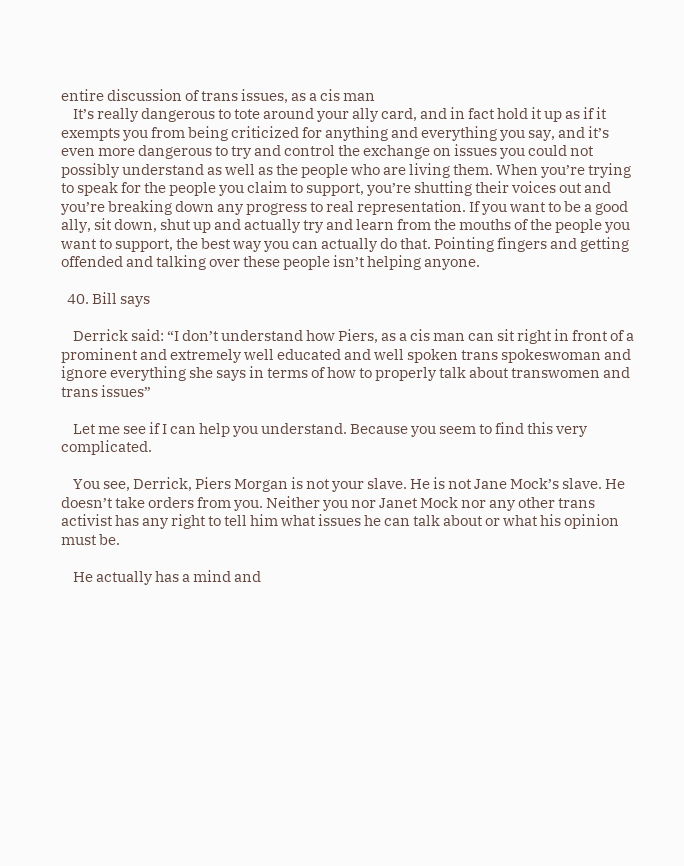entire discussion of trans issues, as a cis man
    It’s really dangerous to tote around your ally card, and in fact hold it up as if it exempts you from being criticized for anything and everything you say, and it’s even more dangerous to try and control the exchange on issues you could not possibly understand as well as the people who are living them. When you’re trying to speak for the people you claim to support, you’re shutting their voices out and you’re breaking down any progress to real representation. If you want to be a good ally, sit down, shut up and actually try and learn from the mouths of the people you want to support, the best way you can actually do that. Pointing fingers and getting offended and talking over these people isn’t helping anyone.

  40. Bill says

    Derrick said: “I don’t understand how Piers, as a cis man can sit right in front of a prominent and extremely well educated and well spoken trans spokeswoman and ignore everything she says in terms of how to properly talk about transwomen and trans issues”

    Let me see if I can help you understand. Because you seem to find this very complicated.

    You see, Derrick, Piers Morgan is not your slave. He is not Jane Mock’s slave. He doesn’t take orders from you. Neither you nor Janet Mock nor any other trans activist has any right to tell him what issues he can talk about or what his opinion must be.

    He actually has a mind and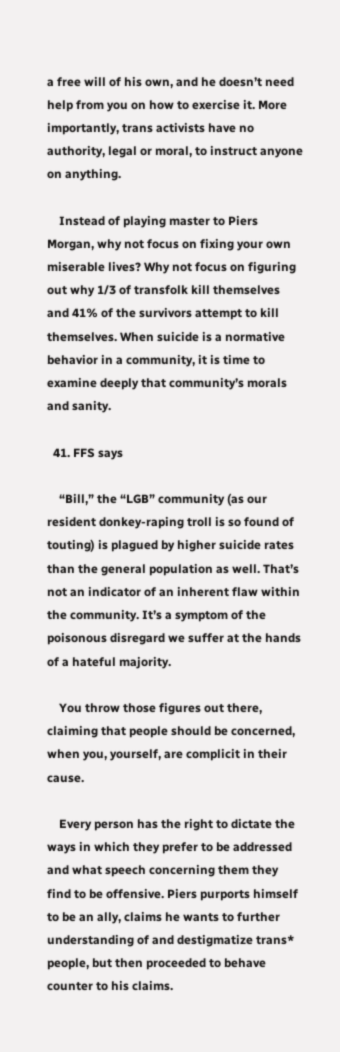a free will of his own, and he doesn’t need help from you on how to exercise it. More importantly, trans activists have no authority, legal or moral, to instruct anyone on anything.

    Instead of playing master to Piers Morgan, why not focus on fixing your own miserable lives? Why not focus on figuring out why 1/3 of transfolk kill themselves and 41% of the survivors attempt to kill themselves. When suicide is a normative behavior in a community, it is time to examine deeply that community’s morals and sanity.

  41. FFS says

    “Bill,” the “LGB” community (as our resident donkey-raping troll is so found of touting) is plagued by higher suicide rates than the general population as well. That’s not an indicator of an inherent flaw within the community. It’s a symptom of the poisonous disregard we suffer at the hands of a hateful majority.

    You throw those figures out there, claiming that people should be concerned, when you, yourself, are complicit in their cause.

    Every person has the right to dictate the ways in which they prefer to be addressed and what speech concerning them they find to be offensive. Piers purports himself to be an ally, claims he wants to further understanding of and destigmatize trans* people, but then proceeded to behave counter to his claims.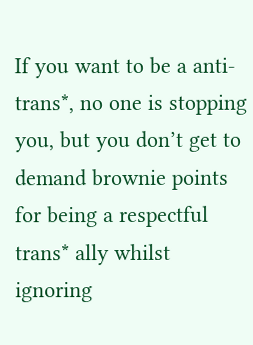If you want to be a anti-trans*, no one is stopping you, but you don’t get to demand brownie points for being a respectful trans* ally whilst ignoring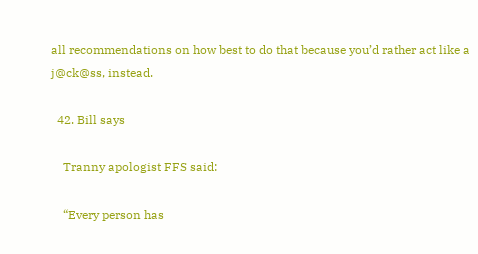all recommendations on how best to do that because you’d rather act like a j@ck@ss, instead.

  42. Bill says

    Tranny apologist FFS said:

    “Every person has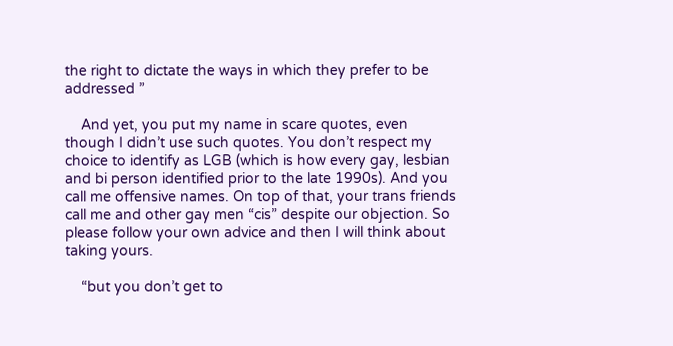the right to dictate the ways in which they prefer to be addressed ”

    And yet, you put my name in scare quotes, even though I didn’t use such quotes. You don’t respect my choice to identify as LGB (which is how every gay, lesbian and bi person identified prior to the late 1990s). And you call me offensive names. On top of that, your trans friends call me and other gay men “cis” despite our objection. So please follow your own advice and then I will think about taking yours.

    “but you don’t get to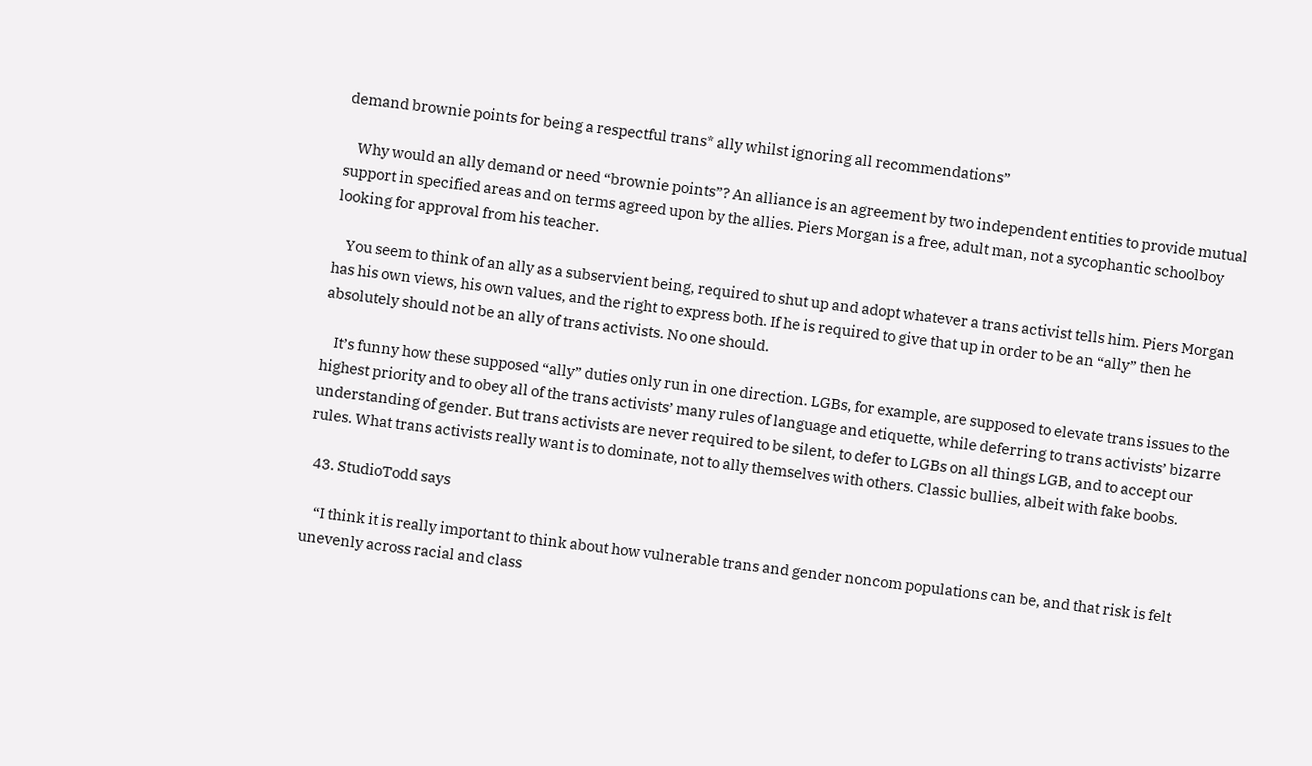demand brownie points for being a respectful trans* ally whilst ignoring all recommendations”

    Why would an ally demand or need “brownie points”? An alliance is an agreement by two independent entities to provide mutual support in specified areas and on terms agreed upon by the allies. Piers Morgan is a free, adult man, not a sycophantic schoolboy looking for approval from his teacher.

    You seem to think of an ally as a subservient being, required to shut up and adopt whatever a trans activist tells him. Piers Morgan has his own views, his own values, and the right to express both. If he is required to give that up in order to be an “ally” then he absolutely should not be an ally of trans activists. No one should.

    It’s funny how these supposed “ally” duties only run in one direction. LGBs, for example, are supposed to elevate trans issues to the highest priority and to obey all of the trans activists’ many rules of language and etiquette, while deferring to trans activists’ bizarre understanding of gender. But trans activists are never required to be silent, to defer to LGBs on all things LGB, and to accept our rules. What trans activists really want is to dominate, not to ally themselves with others. Classic bullies, albeit with fake boobs.

  43. StudioTodd says

    “I think it is really important to think about how vulnerable trans and gender noncom populations can be, and that risk is felt unevenly across racial and class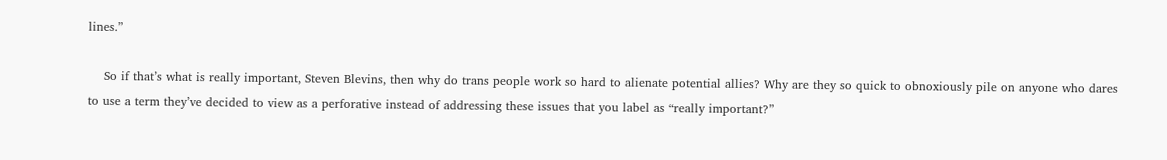lines.”

    So if that’s what is really important, Steven Blevins, then why do trans people work so hard to alienate potential allies? Why are they so quick to obnoxiously pile on anyone who dares to use a term they’ve decided to view as a perforative instead of addressing these issues that you label as “really important?”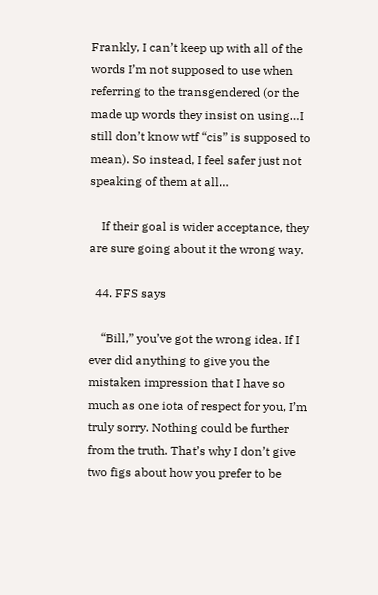Frankly, I can’t keep up with all of the words I’m not supposed to use when referring to the transgendered (or the made up words they insist on using…I still don’t know wtf “cis” is supposed to mean). So instead, I feel safer just not speaking of them at all…

    If their goal is wider acceptance, they are sure going about it the wrong way.

  44. FFS says

    “Bill,” you’ve got the wrong idea. If I ever did anything to give you the mistaken impression that I have so much as one iota of respect for you, I’m truly sorry. Nothing could be further from the truth. That’s why I don’t give two figs about how you prefer to be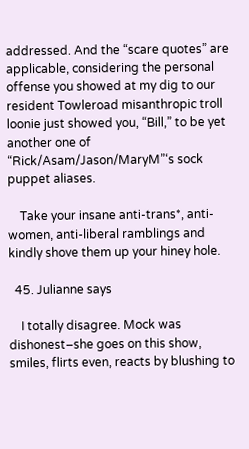addressed. And the “scare quotes” are applicable, considering the personal offense you showed at my dig to our resident Towleroad misanthropic troll loonie just showed you, “Bill,” to be yet another one of “Rick/Asam/Jason/MaryM”‘s sock puppet aliases.

    Take your insane anti-trans*, anti-women, anti-liberal ramblings and kindly shove them up your hiney hole.

  45. Julianne says

    I totally disagree. Mock was dishonest–she goes on this show, smiles, flirts even, reacts by blushing to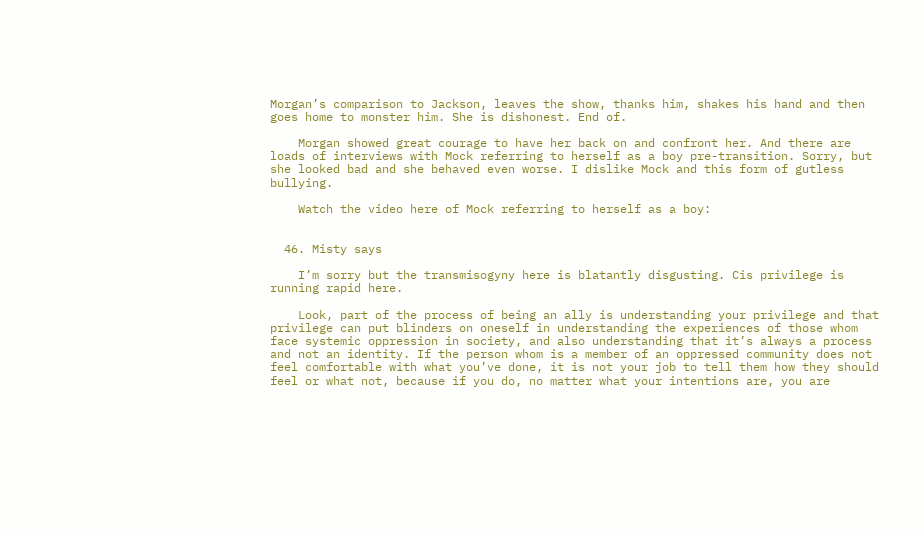Morgan’s comparison to Jackson, leaves the show, thanks him, shakes his hand and then goes home to monster him. She is dishonest. End of.

    Morgan showed great courage to have her back on and confront her. And there are loads of interviews with Mock referring to herself as a boy pre-transition. Sorry, but she looked bad and she behaved even worse. I dislike Mock and this form of gutless bullying.

    Watch the video here of Mock referring to herself as a boy:


  46. Misty says

    I’m sorry but the transmisogyny here is blatantly disgusting. Cis privilege is running rapid here.

    Look, part of the process of being an ally is understanding your privilege and that privilege can put blinders on oneself in understanding the experiences of those whom face systemic oppression in society, and also understanding that it’s always a process and not an identity. If the person whom is a member of an oppressed community does not feel comfortable with what you’ve done, it is not your job to tell them how they should feel or what not, because if you do, no matter what your intentions are, you are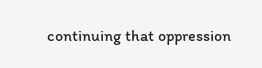continuing that oppression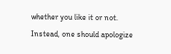whether you like it or not. Instead, one should apologize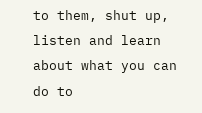to them, shut up, listen and learn about what you can do to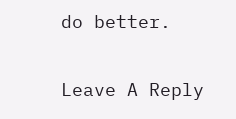do better.

Leave A Reply